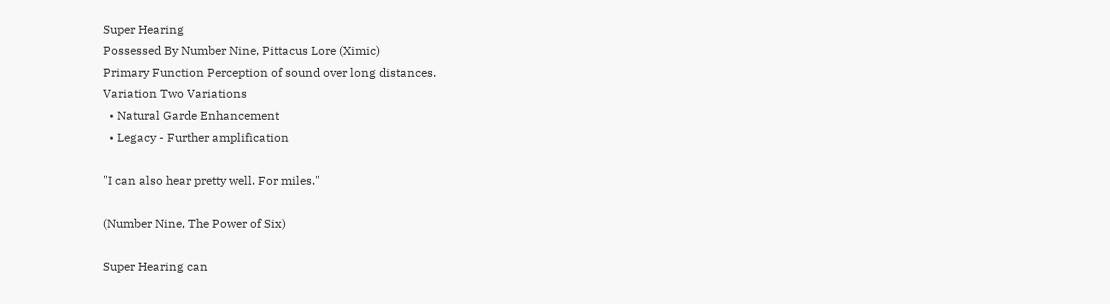Super Hearing
Possessed By Number Nine, Pittacus Lore (Ximic)
Primary Function Perception of sound over long distances.
Variation Two Variations
  • Natural Garde Enhancement
  • Legacy - Further amplification

"I can also hear pretty well. For miles."

(Number Nine, The Power of Six)

Super Hearing can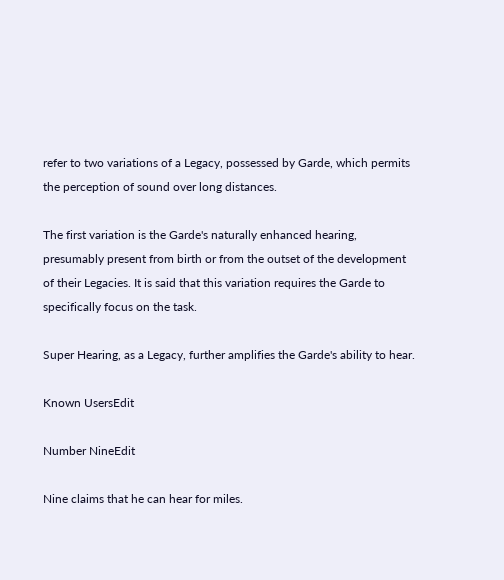refer to two variations of a Legacy, possessed by Garde, which permits the perception of sound over long distances.

The first variation is the Garde's naturally enhanced hearing, presumably present from birth or from the outset of the development of their Legacies. It is said that this variation requires the Garde to specifically focus on the task.

Super Hearing, as a Legacy, further amplifies the Garde's ability to hear.

Known UsersEdit

Number NineEdit

Nine claims that he can hear for miles.